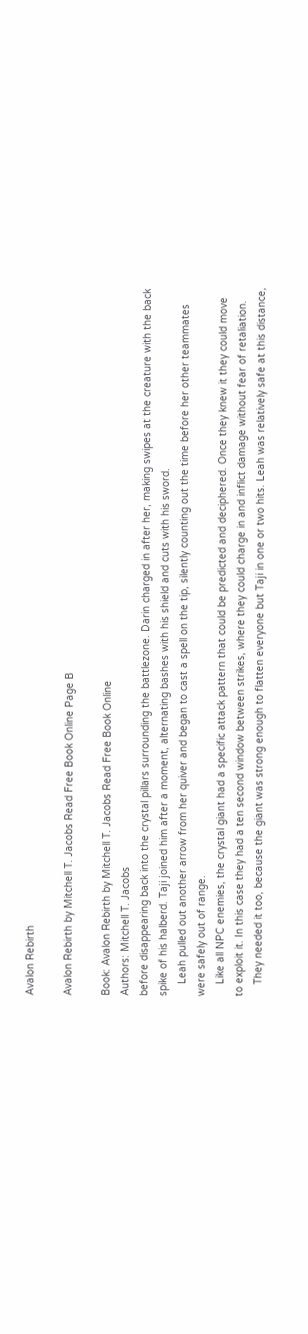Avalon Rebirth

Avalon Rebirth by Mitchell T. Jacobs Read Free Book Online Page B

Book: Avalon Rebirth by Mitchell T. Jacobs Read Free Book Online
Authors: Mitchell T. Jacobs
before disappearing back into the crystal pillars surrounding the battlezone. Darin charged in after her, making swipes at the creature with the back spike of his halberd. Taji joined him after a moment, alternating bashes with his shield and cuts with his sword.
    Leah pulled out another arrow from her quiver and began to cast a spell on the tip, silently counting out the time before her other teammates were safely out of range.
    Like all NPC enemies, the crystal giant had a specific attack pattern that could be predicted and deciphered. Once they knew it they could move to exploit it. In this case they had a ten second window between strikes, where they could charge in and inflict damage without fear of retaliation.
    They needed it too, because the giant was strong enough to flatten everyone but Taji in one or two hits. Leah was relatively safe at this distance,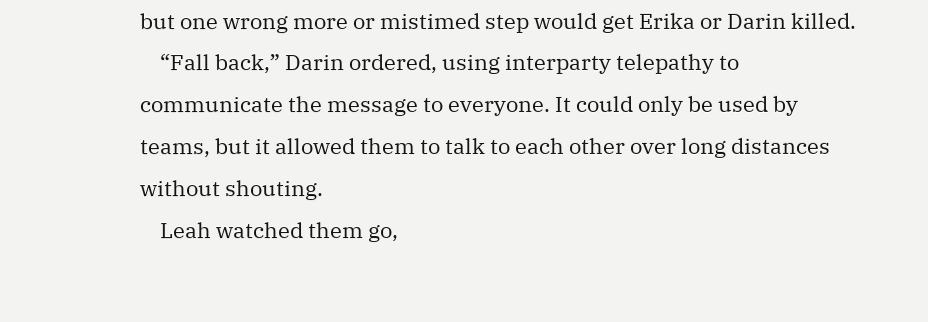but one wrong more or mistimed step would get Erika or Darin killed.
    “Fall back,” Darin ordered, using interparty telepathy to communicate the message to everyone. It could only be used by teams, but it allowed them to talk to each other over long distances without shouting.
    Leah watched them go,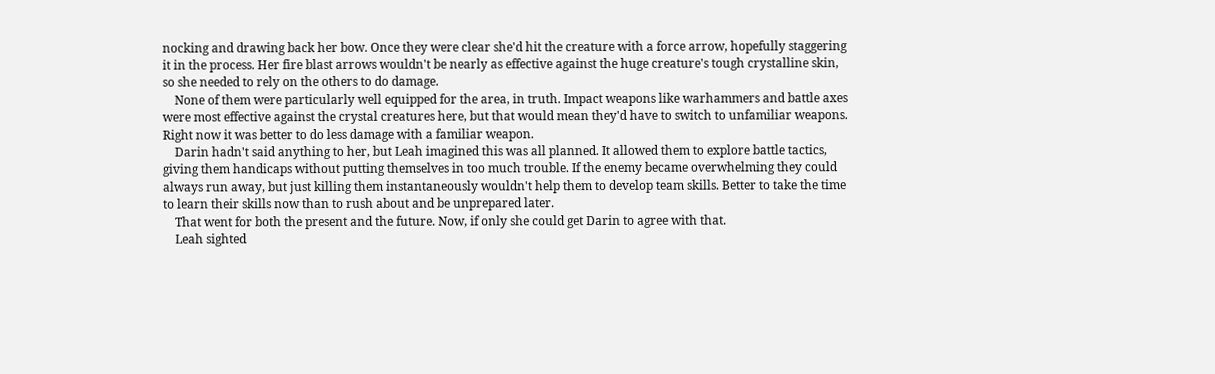nocking and drawing back her bow. Once they were clear she'd hit the creature with a force arrow, hopefully staggering it in the process. Her fire blast arrows wouldn't be nearly as effective against the huge creature's tough crystalline skin, so she needed to rely on the others to do damage.
    None of them were particularly well equipped for the area, in truth. Impact weapons like warhammers and battle axes were most effective against the crystal creatures here, but that would mean they'd have to switch to unfamiliar weapons. Right now it was better to do less damage with a familiar weapon.
    Darin hadn't said anything to her, but Leah imagined this was all planned. It allowed them to explore battle tactics, giving them handicaps without putting themselves in too much trouble. If the enemy became overwhelming they could always run away, but just killing them instantaneously wouldn't help them to develop team skills. Better to take the time to learn their skills now than to rush about and be unprepared later.
    That went for both the present and the future. Now, if only she could get Darin to agree with that.
    Leah sighted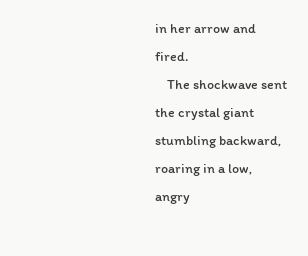in her arrow and fired.
    The shockwave sent the crystal giant stumbling backward, roaring in a low, angry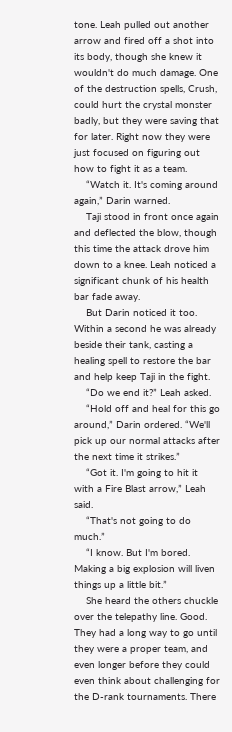tone. Leah pulled out another arrow and fired off a shot into its body, though she knew it wouldn't do much damage. One of the destruction spells, Crush, could hurt the crystal monster badly, but they were saving that for later. Right now they were just focused on figuring out how to fight it as a team.
    “Watch it. It's coming around again,” Darin warned.
    Taji stood in front once again and deflected the blow, though this time the attack drove him down to a knee. Leah noticed a significant chunk of his health bar fade away.
    But Darin noticed it too. Within a second he was already beside their tank, casting a healing spell to restore the bar and help keep Taji in the fight.
    “Do we end it?” Leah asked.
    “Hold off and heal for this go around,” Darin ordered. “We'll pick up our normal attacks after the next time it strikes.”
    “Got it. I'm going to hit it with a Fire Blast arrow,” Leah said.
    “That's not going to do much.”
    “I know. But I'm bored. Making a big explosion will liven things up a little bit.”
    She heard the others chuckle over the telepathy line. Good. They had a long way to go until they were a proper team, and even longer before they could even think about challenging for the D-rank tournaments. There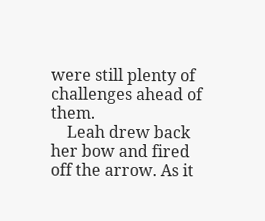were still plenty of challenges ahead of them.
    Leah drew back her bow and fired off the arrow. As it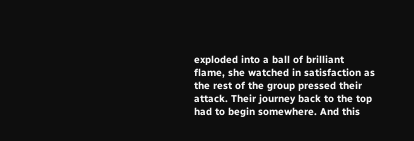exploded into a ball of brilliant flame, she watched in satisfaction as the rest of the group pressed their attack. Their journey back to the top had to begin somewhere. And this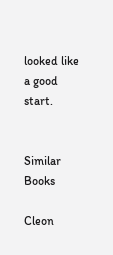looked like a good start.


Similar Books

Cleon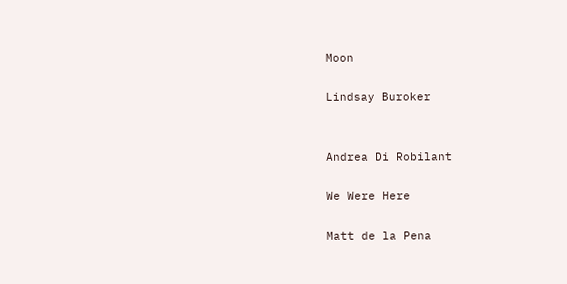Moon

Lindsay Buroker


Andrea Di Robilant

We Were Here

Matt de la Pena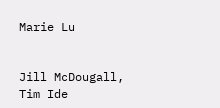Marie Lu


Jill McDougall, Tim Ide